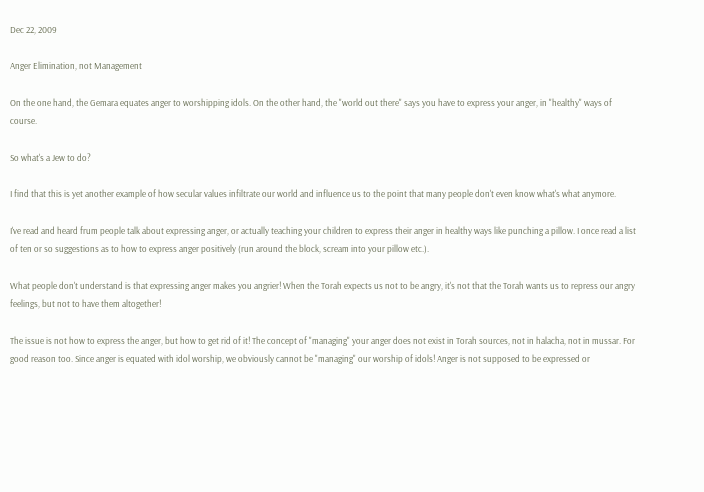Dec 22, 2009

Anger Elimination, not Management

On the one hand, the Gemara equates anger to worshipping idols. On the other hand, the "world out there" says you have to express your anger, in "healthy" ways of course.

So what's a Jew to do?

I find that this is yet another example of how secular values infiltrate our world and influence us to the point that many people don't even know what's what anymore.

I've read and heard frum people talk about expressing anger, or actually teaching your children to express their anger in healthy ways like punching a pillow. I once read a list of ten or so suggestions as to how to express anger positively (run around the block, scream into your pillow etc.).

What people don't understand is that expressing anger makes you angrier! When the Torah expects us not to be angry, it's not that the Torah wants us to repress our angry feelings, but not to have them altogether!

The issue is not how to express the anger, but how to get rid of it! The concept of "managing" your anger does not exist in Torah sources, not in halacha, not in mussar. For good reason too. Since anger is equated with idol worship, we obviously cannot be "managing" our worship of idols! Anger is not supposed to be expressed or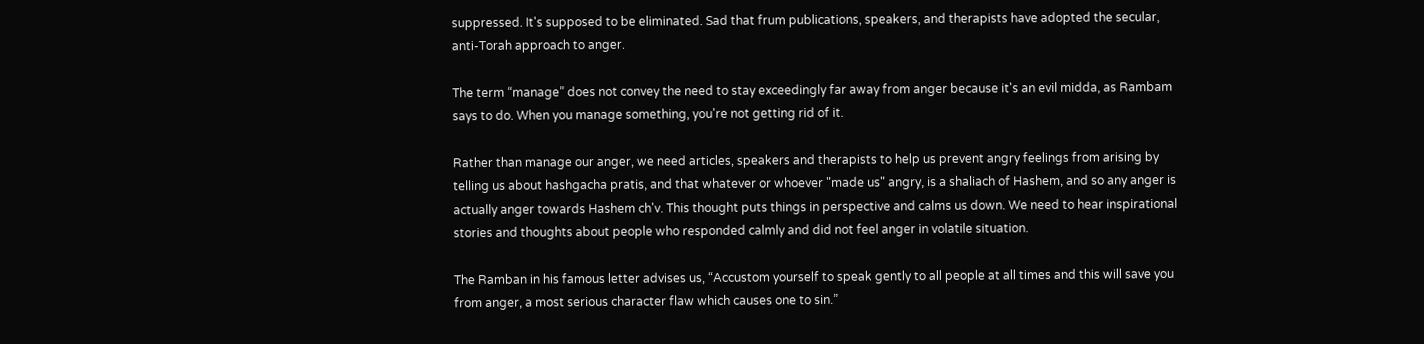suppressed. It's supposed to be eliminated. Sad that frum publications, speakers, and therapists have adopted the secular, anti-Torah approach to anger.

The term “manage” does not convey the need to stay exceedingly far away from anger because it's an evil midda, as Rambam says to do. When you manage something, you're not getting rid of it.

Rather than manage our anger, we need articles, speakers and therapists to help us prevent angry feelings from arising by telling us about hashgacha pratis, and that whatever or whoever "made us" angry, is a shaliach of Hashem, and so any anger is actually anger towards Hashem ch'v. This thought puts things in perspective and calms us down. We need to hear inspirational stories and thoughts about people who responded calmly and did not feel anger in volatile situation.

The Ramban in his famous letter advises us, “Accustom yourself to speak gently to all people at all times and this will save you from anger, a most serious character flaw which causes one to sin.”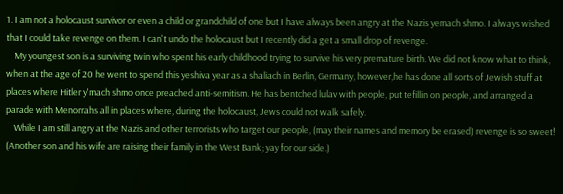1. I am not a holocaust survivor or even a child or grandchild of one but I have always been angry at the Nazis yemach shmo. I always wished that I could take revenge on them. I can't undo the holocaust but I recently did a get a small drop of revenge.
    My youngest son is a surviving twin who spent his early childhood trying to survive his very premature birth. We did not know what to think, when at the age of 20 he went to spend this yeshiva year as a shaliach in Berlin, Germany, however,he has done all sorts of Jewish stuff at places where Hitler y'mach shmo once preached anti-semitism. He has bentched lulav with people, put tefillin on people, and arranged a parade with Menorrahs all in places where, during the holocaust, Jews could not walk safely.
    While I am still angry at the Nazis and other terrorists who target our people, (may their names and memory be erased) revenge is so sweet! (Another son and his wife are raising their family in the West Bank; yay for our side.)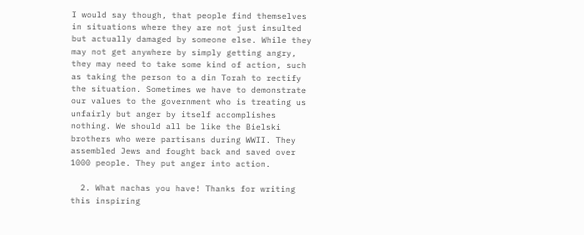I would say though, that people find themselves in situations where they are not just insulted but actually damaged by someone else. While they may not get anywhere by simply getting angry, they may need to take some kind of action, such as taking the person to a din Torah to rectify the situation. Sometimes we have to demonstrate our values to the government who is treating us unfairly but anger by itself accomplishes nothing. We should all be like the Bielski brothers who were partisans during WWII. They assembled Jews and fought back and saved over 1000 people. They put anger into action.

  2. What nachas you have! Thanks for writing this inspiring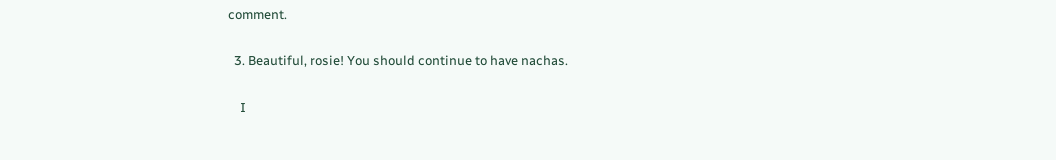comment.

  3. Beautiful, rosie! You should continue to have nachas.

    I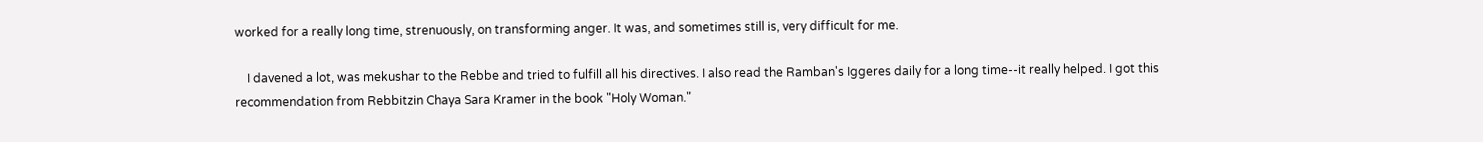worked for a really long time, strenuously, on transforming anger. It was, and sometimes still is, very difficult for me.

    I davened a lot, was mekushar to the Rebbe and tried to fulfill all his directives. I also read the Ramban's Iggeres daily for a long time--it really helped. I got this recommendation from Rebbitzin Chaya Sara Kramer in the book "Holy Woman."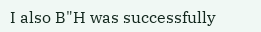I also B"H was successfully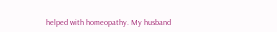helped with homeopathy. My husband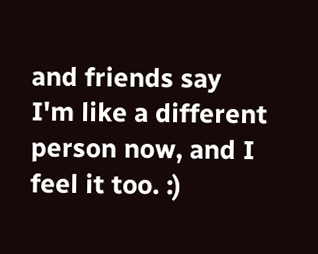and friends say I'm like a different person now, and I feel it too. :)